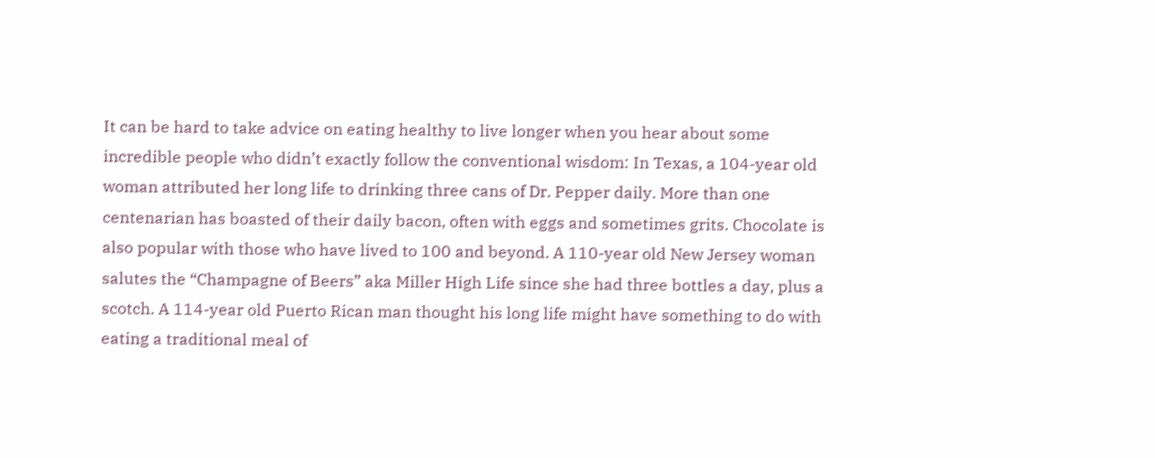It can be hard to take advice on eating healthy to live longer when you hear about some incredible people who didn’t exactly follow the conventional wisdom: In Texas, a 104-year old woman attributed her long life to drinking three cans of Dr. Pepper daily. More than one centenarian has boasted of their daily bacon, often with eggs and sometimes grits. Chocolate is also popular with those who have lived to 100 and beyond. A 110-year old New Jersey woman salutes the “Champagne of Beers” aka Miller High Life since she had three bottles a day, plus a scotch. A 114-year old Puerto Rican man thought his long life might have something to do with eating a traditional meal of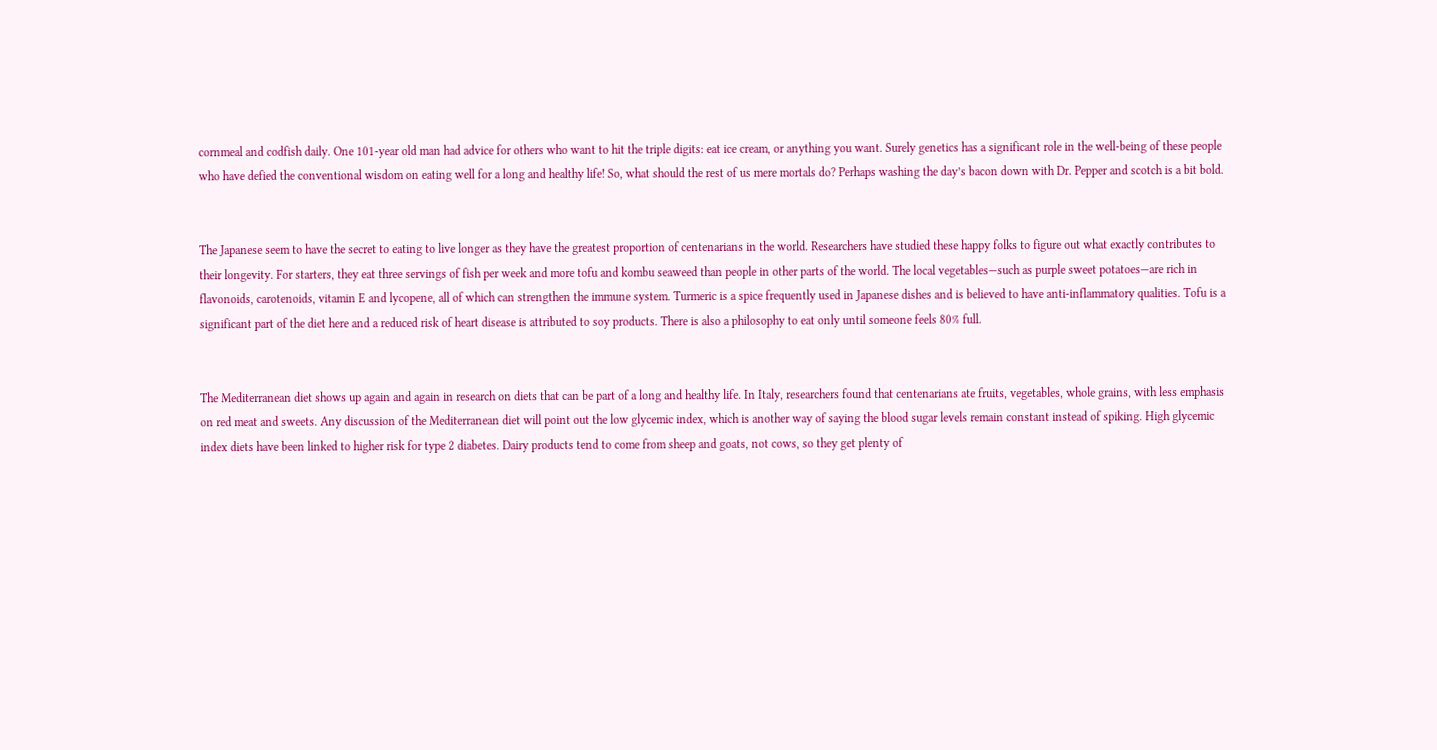cornmeal and codfish daily. One 101-year old man had advice for others who want to hit the triple digits: eat ice cream, or anything you want. Surely genetics has a significant role in the well-being of these people who have defied the conventional wisdom on eating well for a long and healthy life! So, what should the rest of us mere mortals do? Perhaps washing the day’s bacon down with Dr. Pepper and scotch is a bit bold.


The Japanese seem to have the secret to eating to live longer as they have the greatest proportion of centenarians in the world. Researchers have studied these happy folks to figure out what exactly contributes to their longevity. For starters, they eat three servings of fish per week and more tofu and kombu seaweed than people in other parts of the world. The local vegetables—such as purple sweet potatoes—are rich in flavonoids, carotenoids, vitamin E and lycopene, all of which can strengthen the immune system. Turmeric is a spice frequently used in Japanese dishes and is believed to have anti-inflammatory qualities. Tofu is a significant part of the diet here and a reduced risk of heart disease is attributed to soy products. There is also a philosophy to eat only until someone feels 80% full.


The Mediterranean diet shows up again and again in research on diets that can be part of a long and healthy life. In Italy, researchers found that centenarians ate fruits, vegetables, whole grains, with less emphasis on red meat and sweets. Any discussion of the Mediterranean diet will point out the low glycemic index, which is another way of saying the blood sugar levels remain constant instead of spiking. High glycemic index diets have been linked to higher risk for type 2 diabetes. Dairy products tend to come from sheep and goats, not cows, so they get plenty of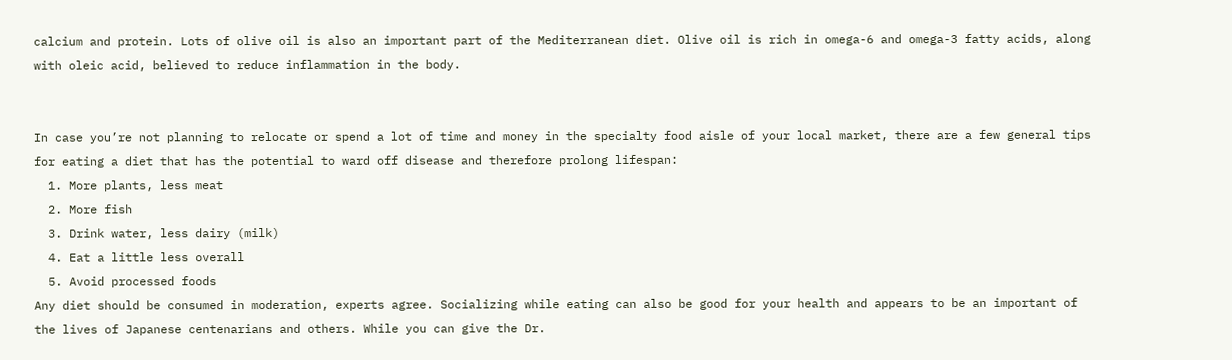calcium and protein. Lots of olive oil is also an important part of the Mediterranean diet. Olive oil is rich in omega-6 and omega-3 fatty acids, along with oleic acid, believed to reduce inflammation in the body.


In case you’re not planning to relocate or spend a lot of time and money in the specialty food aisle of your local market, there are a few general tips for eating a diet that has the potential to ward off disease and therefore prolong lifespan:
  1. More plants, less meat
  2. More fish
  3. Drink water, less dairy (milk)
  4. Eat a little less overall
  5. Avoid processed foods
Any diet should be consumed in moderation, experts agree. Socializing while eating can also be good for your health and appears to be an important of the lives of Japanese centenarians and others. While you can give the Dr.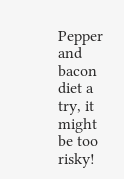Pepper and bacon diet a try, it might be too risky!